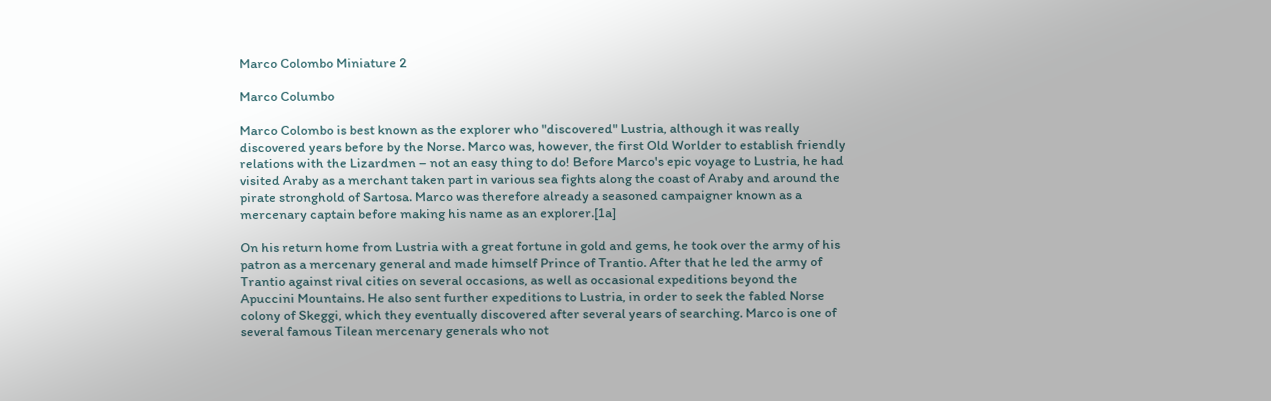Marco Colombo Miniature 2

Marco Columbo

Marco Colombo is best known as the explorer who "discovered" Lustria, although it was really discovered years before by the Norse. Marco was, however, the first Old Worlder to establish friendly relations with the Lizardmen – not an easy thing to do! Before Marco's epic voyage to Lustria, he had visited Araby as a merchant taken part in various sea fights along the coast of Araby and around the pirate stronghold of Sartosa. Marco was therefore already a seasoned campaigner known as a mercenary captain before making his name as an explorer.[1a]

On his return home from Lustria with a great fortune in gold and gems, he took over the army of his patron as a mercenary general and made himself Prince of Trantio. After that he led the army of Trantio against rival cities on several occasions, as well as occasional expeditions beyond the Apuccini Mountains. He also sent further expeditions to Lustria, in order to seek the fabled Norse colony of Skeggi, which they eventually discovered after several years of searching. Marco is one of several famous Tilean mercenary generals who not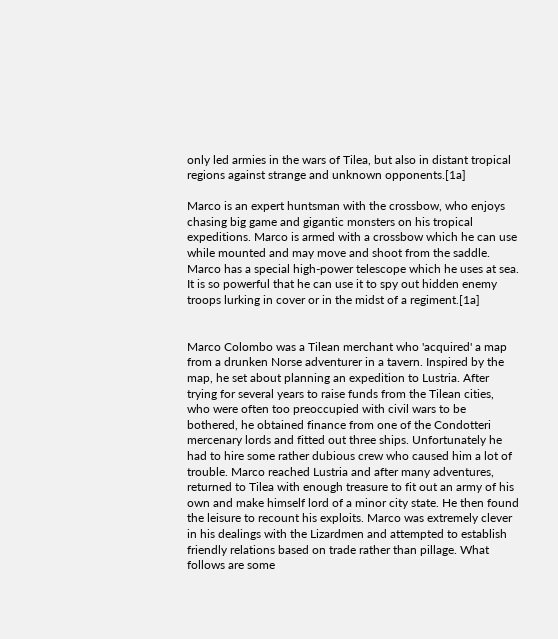only led armies in the wars of Tilea, but also in distant tropical regions against strange and unknown opponents.[1a]

Marco is an expert huntsman with the crossbow, who enjoys chasing big game and gigantic monsters on his tropical expeditions. Marco is armed with a crossbow which he can use while mounted and may move and shoot from the saddle. Marco has a special high-power telescope which he uses at sea. It is so powerful that he can use it to spy out hidden enemy troops lurking in cover or in the midst of a regiment.[1a]


Marco Colombo was a Tilean merchant who 'acquired' a map from a drunken Norse adventurer in a tavern. Inspired by the map, he set about planning an expedition to Lustria. After trying for several years to raise funds from the Tilean cities, who were often too preoccupied with civil wars to be bothered, he obtained finance from one of the Condotteri mercenary lords and fitted out three ships. Unfortunately he had to hire some rather dubious crew who caused him a lot of trouble. Marco reached Lustria and after many adventures, returned to Tilea with enough treasure to fit out an army of his own and make himself lord of a minor city state. He then found the leisure to recount his exploits. Marco was extremely clever in his dealings with the Lizardmen and attempted to establish friendly relations based on trade rather than pillage. What follows are some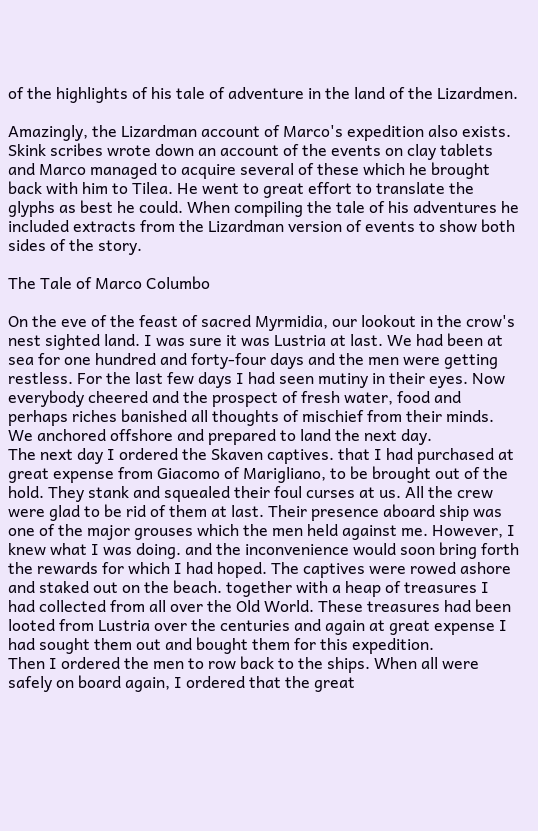of the highlights of his tale of adventure in the land of the Lizardmen.

Amazingly, the Lizardman account of Marco's expedition also exists. Skink scribes wrote down an account of the events on clay tablets and Marco managed to acquire several of these which he brought back with him to Tilea. He went to great effort to translate the glyphs as best he could. When compiling the tale of his adventures he included extracts from the Lizardman version of events to show both sides of the story.

The Tale of Marco Columbo

On the eve of the feast of sacred Myrmidia, our lookout in the crow's nest sighted land. I was sure it was Lustria at last. We had been at sea for one hundred and forty-four days and the men were getting restless. For the last few days I had seen mutiny in their eyes. Now everybody cheered and the prospect of fresh water, food and perhaps riches banished all thoughts of mischief from their minds. We anchored offshore and prepared to land the next day.
The next day I ordered the Skaven captives. that I had purchased at great expense from Giacomo of Marigliano, to be brought out of the hold. They stank and squealed their foul curses at us. All the crew were glad to be rid of them at last. Their presence aboard ship was one of the major grouses which the men held against me. However, I knew what I was doing. and the inconvenience would soon bring forth the rewards for which I had hoped. The captives were rowed ashore and staked out on the beach. together with a heap of treasures I had collected from all over the Old World. These treasures had been looted from Lustria over the centuries and again at great expense I had sought them out and bought them for this expedition.
Then I ordered the men to row back to the ships. When all were safely on board again, I ordered that the great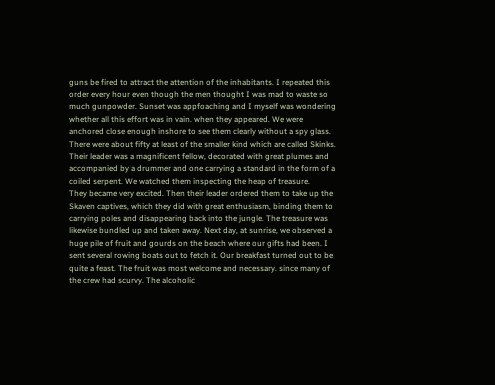guns be fired to attract the attention of the inhabitants. I repeated this order every hour even though the men thought I was mad to waste so much gunpowder. Sunset was appfoaching and I myself was wondering whether all this effort was in vain. when they appeared. We were anchored close enough inshore to see them clearly without a spy glass. There were about fifty at least of the smaller kind which are called Skinks. Their leader was a magnificent fellow, decorated with great plumes and accompanied by a drummer and one carrying a standard in the form of a coiled serpent. We watched them inspecting the heap of treasure.
They became very excited. Then their leader ordered them to take up the Skaven captives, which they did with great enthusiasm, binding them to carrying poles and disappearing back into the jungle. The treasure was likewise bundled up and taken away. Next day, at sunrise, we observed a huge pile of fruit and gourds on the beach where our gifts had been. I sent several rowing boats out to fetch it. Our breakfast turned out to be quite a feast. The fruit was most welcome and necessary. since many of the crew had scurvy. The alcoholic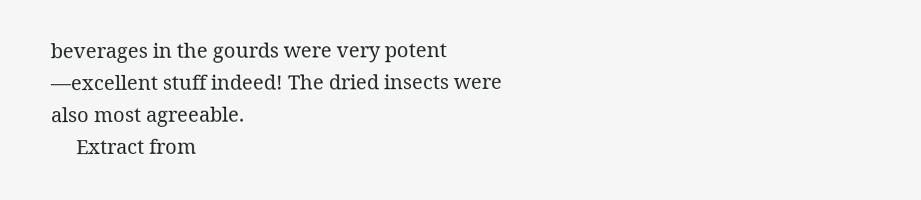beverages in the gourds were very potent —excellent stuff indeed! The dried insects were also most agreeable.
     Extract from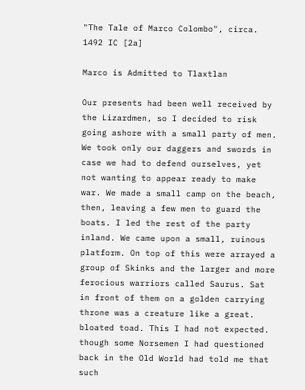"The Tale of Marco Colombo", circa. 1492 IC [2a]

Marco is Admitted to Tlaxtlan

Our presents had been well received by the Lizardmen, so I decided to risk going ashore with a small party of men. We took only our daggers and swords in case we had to defend ourselves, yet not wanting to appear ready to make war. We made a small camp on the beach, then, leaving a few men to guard the boats. I led the rest of the party inland. We came upon a small, ruinous platform. On top of this were arrayed a group of Skinks and the larger and more ferocious warriors called Saurus. Sat in front of them on a golden carrying throne was a creature like a great. bloated toad. This I had not expected. though some Norsemen I had questioned back in the Old World had told me that such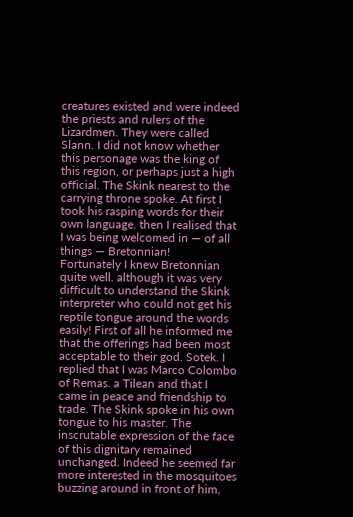creatures existed and were indeed the priests and rulers of the Lizardmen. They were called Slann. I did not know whether this personage was the king of this region, or perhaps just a high official. The Skink nearest to the carrying throne spoke. At first I took his rasping words for their own language. then I realised that I was being welcomed in — of all things — Bretonnian!
Fortunately I knew Bretonnian quite well. although it was very difficult to understand the Skink interpreter who could not get his reptile tongue around the words easily! First of all he informed me that the offerings had been most acceptable to their god. Sotek. I replied that I was Marco Colombo of Remas. a Tilean and that I came in peace and friendship to trade. The Skink spoke in his own tongue to his master. The inscrutable expression of the face of this dignitary remained unchanged. Indeed he seemed far more interested in the mosquitoes buzzing around in front of him,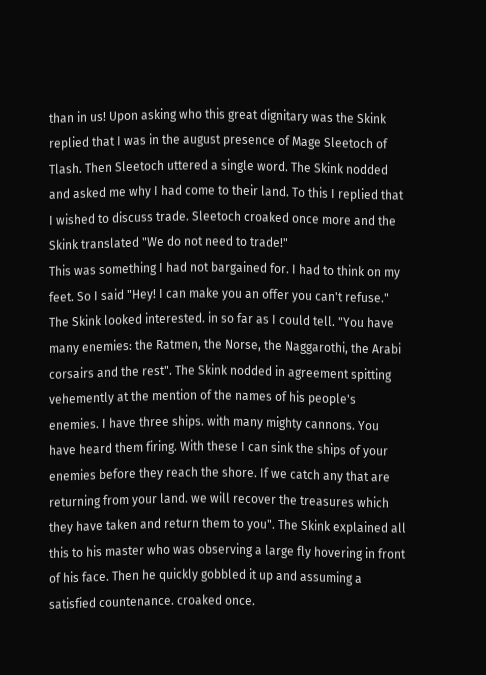than in us! Upon asking who this great dignitary was the Skink replied that I was in the august presence of Mage Sleetoch of Tlash. Then Sleetoch uttered a single word. The Skink nodded and asked me why I had come to their land. To this I replied that I wished to discuss trade. Sleetoch croaked once more and the Skink translated "We do not need to trade!"
This was something I had not bargained for. I had to think on my feet. So I said "Hey! I can make you an offer you can't refuse." The Skink looked interested. in so far as I could tell. "You have many enemies: the Ratmen, the Norse, the Naggarothi, the Arabi corsairs and the rest". The Skink nodded in agreement spitting vehemently at the mention of the names of his people's enemies. I have three ships. with many mighty cannons. You have heard them firing. With these I can sink the ships of your enemies before they reach the shore. If we catch any that are returning from your land. we will recover the treasures which they have taken and return them to you". The Skink explained all this to his master who was observing a large fly hovering in front of his face. Then he quickly gobbled it up and assuming a satisfied countenance. croaked once.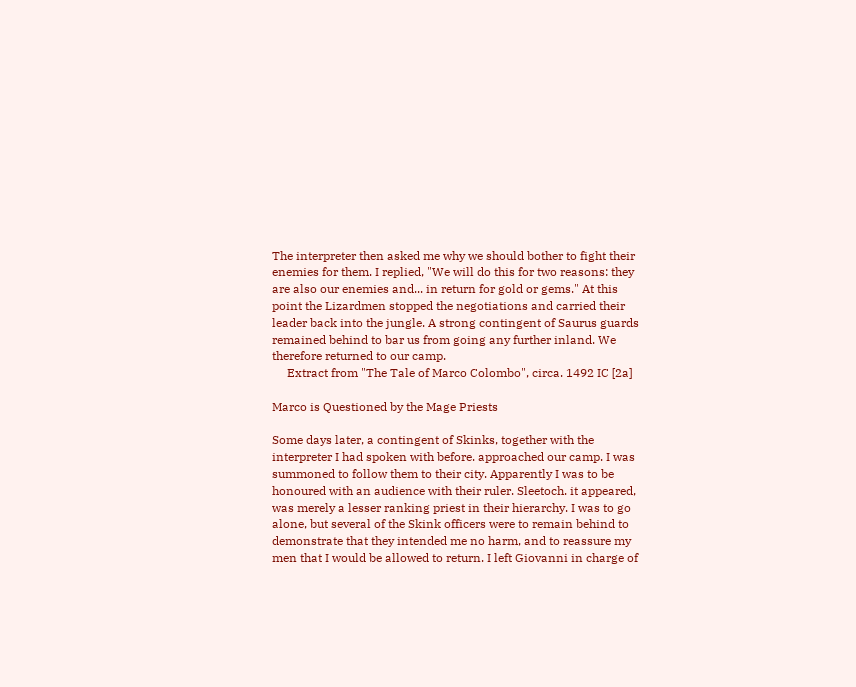The interpreter then asked me why we should bother to fight their enemies for them. I replied, "We will do this for two reasons: they are also our enemies and... in return for gold or gems." At this point the Lizardmen stopped the negotiations and carried their leader back into the jungle. A strong contingent of Saurus guards remained behind to bar us from going any further inland. We therefore returned to our camp.
     Extract from "The Tale of Marco Colombo", circa. 1492 IC [2a]

Marco is Questioned by the Mage Priests

Some days later, a contingent of Skinks, together with the interpreter I had spoken with before. approached our camp. I was summoned to follow them to their city. Apparently I was to be honoured with an audience with their ruler. Sleetoch. it appeared, was merely a lesser ranking priest in their hierarchy. I was to go alone, but several of the Skink officers were to remain behind to demonstrate that they intended me no harm, and to reassure my men that I would be allowed to return. I left Giovanni in charge of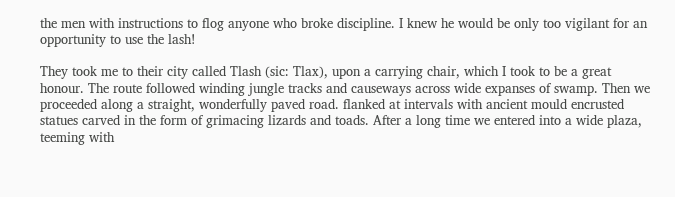the men with instructions to flog anyone who broke discipline. I knew he would be only too vigilant for an opportunity to use the lash!

They took me to their city called Tlash (sic: Tlax), upon a carrying chair, which I took to be a great honour. The route followed winding jungle tracks and causeways across wide expanses of swamp. Then we proceeded along a straight, wonderfully paved road. flanked at intervals with ancient mould encrusted statues carved in the form of grimacing lizards and toads. After a long time we entered into a wide plaza, teeming with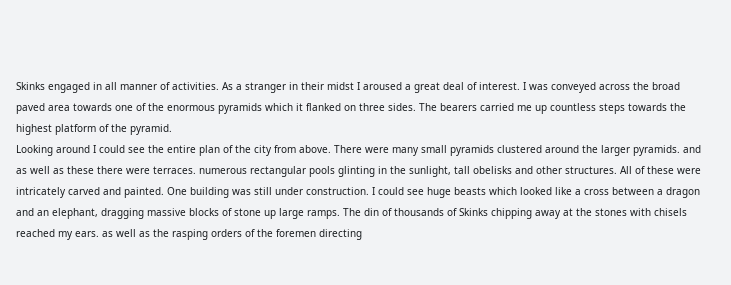Skinks engaged in all manner of activities. As a stranger in their midst I aroused a great deal of interest. I was conveyed across the broad paved area towards one of the enormous pyramids which it flanked on three sides. The bearers carried me up countless steps towards the highest platform of the pyramid.
Looking around I could see the entire plan of the city from above. There were many small pyramids clustered around the larger pyramids. and as well as these there were terraces. numerous rectangular pools glinting in the sunlight, tall obelisks and other structures. All of these were intricately carved and painted. One building was still under construction. I could see huge beasts which looked like a cross between a dragon and an elephant, dragging massive blocks of stone up large ramps. The din of thousands of Skinks chipping away at the stones with chisels reached my ears. as well as the rasping orders of the foremen directing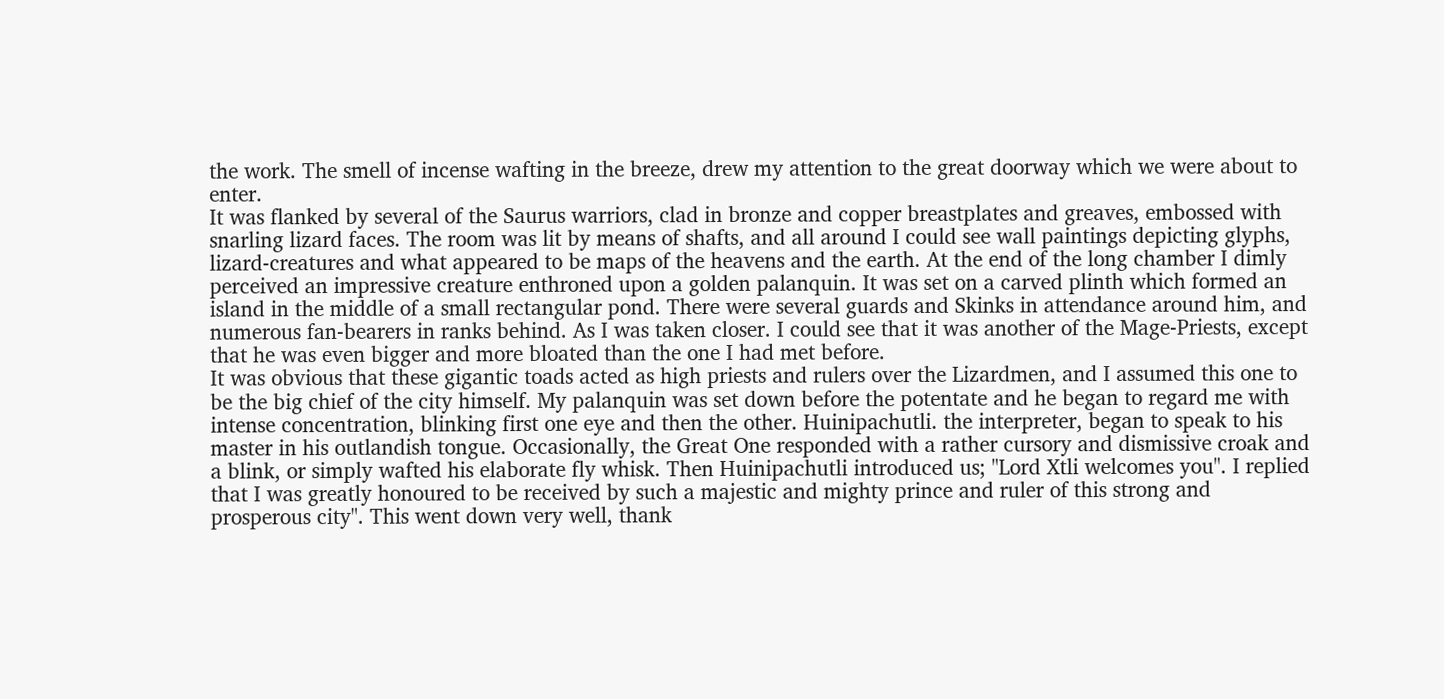the work. The smell of incense wafting in the breeze, drew my attention to the great doorway which we were about to enter.
It was flanked by several of the Saurus warriors, clad in bronze and copper breastplates and greaves, embossed with snarling lizard faces. The room was lit by means of shafts, and all around I could see wall paintings depicting glyphs, lizard-creatures and what appeared to be maps of the heavens and the earth. At the end of the long chamber I dimly perceived an impressive creature enthroned upon a golden palanquin. It was set on a carved plinth which formed an island in the middle of a small rectangular pond. There were several guards and Skinks in attendance around him, and numerous fan-bearers in ranks behind. As I was taken closer. I could see that it was another of the Mage-Priests, except that he was even bigger and more bloated than the one I had met before.
It was obvious that these gigantic toads acted as high priests and rulers over the Lizardmen, and I assumed this one to be the big chief of the city himself. My palanquin was set down before the potentate and he began to regard me with intense concentration, blinking first one eye and then the other. Huinipachutli. the interpreter, began to speak to his master in his outlandish tongue. Occasionally, the Great One responded with a rather cursory and dismissive croak and a blink, or simply wafted his elaborate fly whisk. Then Huinipachutli introduced us; "Lord Xtli welcomes you". I replied that I was greatly honoured to be received by such a majestic and mighty prince and ruler of this strong and prosperous city". This went down very well, thank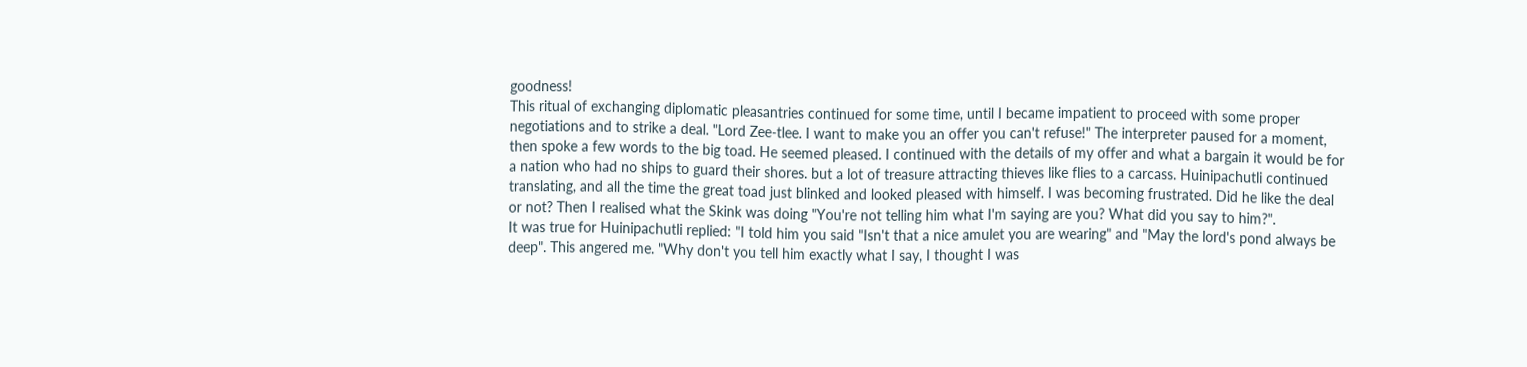goodness!
This ritual of exchanging diplomatic pleasantries continued for some time, until I became impatient to proceed with some proper negotiations and to strike a deal. "Lord Zee-tlee. I want to make you an offer you can't refuse!" The interpreter paused for a moment, then spoke a few words to the big toad. He seemed pleased. I continued with the details of my offer and what a bargain it would be for a nation who had no ships to guard their shores. but a lot of treasure attracting thieves like flies to a carcass. Huinipachutli continued translating, and all the time the great toad just blinked and looked pleased with himself. I was becoming frustrated. Did he like the deal or not? Then I realised what the Skink was doing "You're not telling him what I'm saying are you? What did you say to him?".
It was true for Huinipachutli replied: "I told him you said "Isn't that a nice amulet you are wearing" and "May the lord's pond always be deep". This angered me. "Why don't you tell him exactly what I say, I thought I was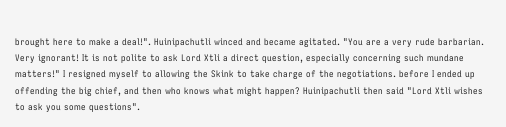brought here to make a deal!". Huinipachutli winced and became agitated. "You are a very rude barbarian. Very ignorant! It is not polite to ask Lord Xtli a direct question, especially concerning such mundane matters!" I resigned myself to allowing the Skink to take charge of the negotiations. before I ended up offending the big chief, and then who knows what might happen? Huinipachutli then said "Lord Xtli wishes to ask you some questions".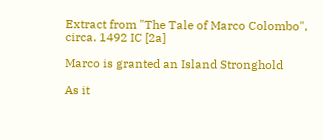Extract from "The Tale of Marco Colombo", circa. 1492 IC [2a]

Marco is granted an Island Stronghold

As it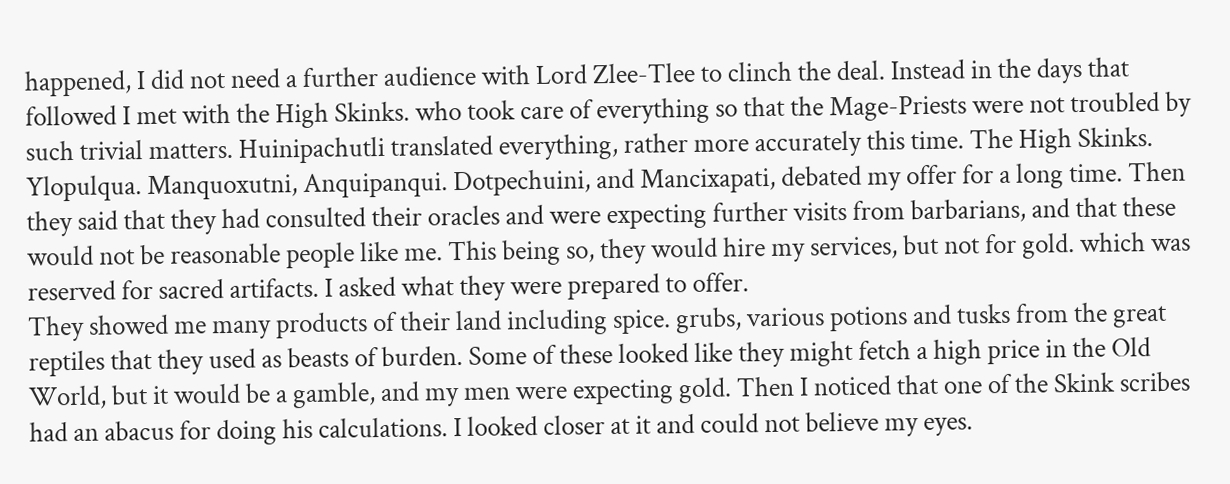happened, I did not need a further audience with Lord Zlee-Tlee to clinch the deal. Instead in the days that followed I met with the High Skinks. who took care of everything so that the Mage-Priests were not troubled by such trivial matters. Huinipachutli translated everything, rather more accurately this time. The High Skinks. Ylopulqua. Manquoxutni, Anquipanqui. Dotpechuini, and Mancixapati, debated my offer for a long time. Then they said that they had consulted their oracles and were expecting further visits from barbarians, and that these would not be reasonable people like me. This being so, they would hire my services, but not for gold. which was reserved for sacred artifacts. I asked what they were prepared to offer.
They showed me many products of their land including spice. grubs, various potions and tusks from the great reptiles that they used as beasts of burden. Some of these looked like they might fetch a high price in the Old World, but it would be a gamble, and my men were expecting gold. Then I noticed that one of the Skink scribes had an abacus for doing his calculations. I looked closer at it and could not believe my eyes.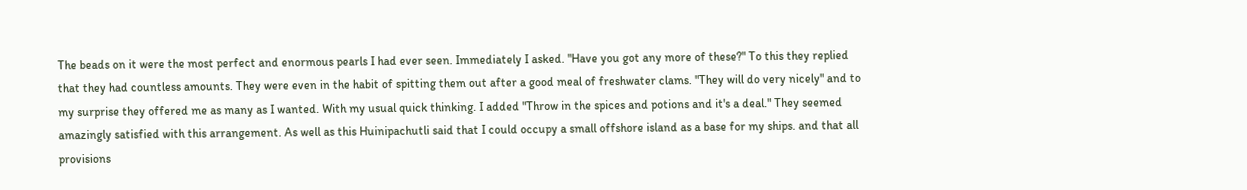The beads on it were the most perfect and enormous pearls I had ever seen. Immediately I asked. "Have you got any more of these?" To this they replied that they had countless amounts. They were even in the habit of spitting them out after a good meal of freshwater clams. "They will do very nicely" and to my surprise they offered me as many as I wanted. With my usual quick thinking. I added "Throw in the spices and potions and it's a deal." They seemed amazingly satisfied with this arrangement. As well as this Huinipachutli said that I could occupy a small offshore island as a base for my ships. and that all provisions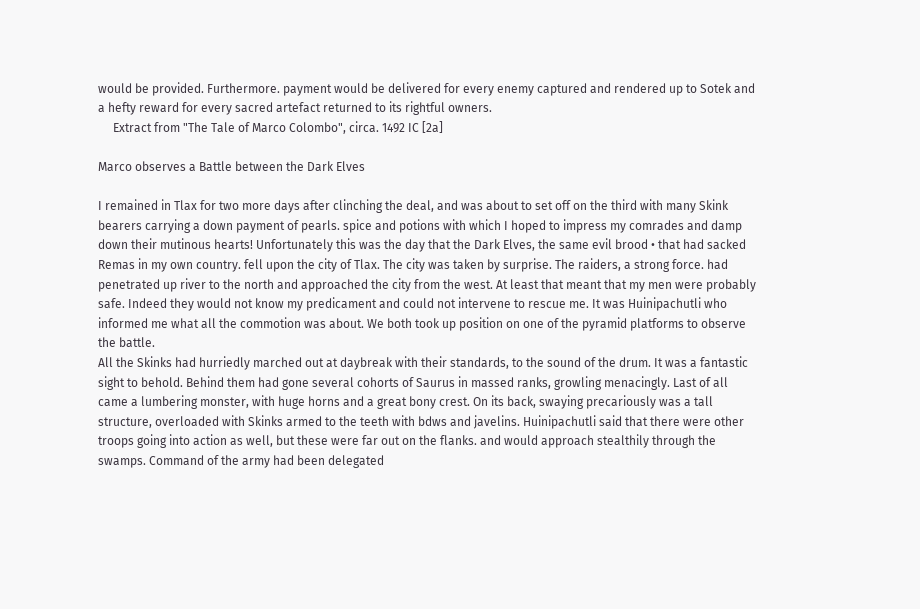would be provided. Furthermore. payment would be delivered for every enemy captured and rendered up to Sotek and a hefty reward for every sacred artefact returned to its rightful owners.
     Extract from "The Tale of Marco Colombo", circa. 1492 IC [2a]

Marco observes a Battle between the Dark Elves

I remained in Tlax for two more days after clinching the deal, and was about to set off on the third with many Skink bearers carrying a down payment of pearls. spice and potions with which I hoped to impress my comrades and damp down their mutinous hearts! Unfortunately this was the day that the Dark Elves, the same evil brood • that had sacked Remas in my own country. fell upon the city of Tlax. The city was taken by surprise. The raiders, a strong force. had penetrated up river to the north and approached the city from the west. At least that meant that my men were probably safe. Indeed they would not know my predicament and could not intervene to rescue me. It was Huinipachutli who informed me what all the commotion was about. We both took up position on one of the pyramid platforms to observe the battle.
All the Skinks had hurriedly marched out at daybreak with their standards, to the sound of the drum. It was a fantastic sight to behold. Behind them had gone several cohorts of Saurus in massed ranks, growling menacingly. Last of all came a lumbering monster, with huge horns and a great bony crest. On its back, swaying precariously was a tall structure, overloaded with Skinks armed to the teeth with bdws and javelins. Huinipachutli said that there were other troops going into action as well, but these were far out on the flanks. and would approach stealthily through the swamps. Command of the army had been delegated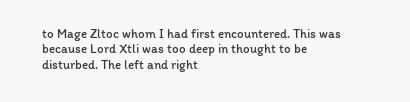to Mage Zltoc whom I had first encountered. This was because Lord Xtli was too deep in thought to be disturbed. The left and right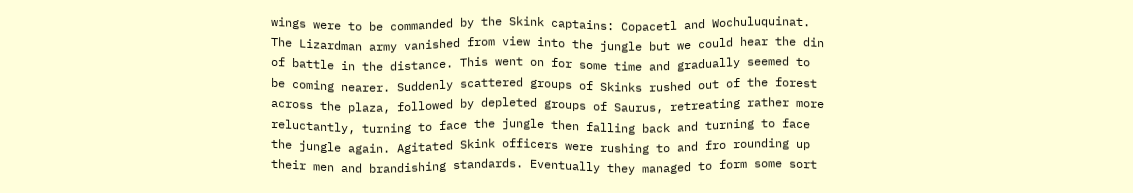wings were to be commanded by the Skink captains: Copacetl and Wochuluquinat.
The Lizardman army vanished from view into the jungle but we could hear the din of battle in the distance. This went on for some time and gradually seemed to be coming nearer. Suddenly scattered groups of Skinks rushed out of the forest across the plaza, followed by depleted groups of Saurus, retreating rather more reluctantly, turning to face the jungle then falling back and turning to face the jungle again. Agitated Skink officers were rushing to and fro rounding up their men and brandishing standards. Eventually they managed to form some sort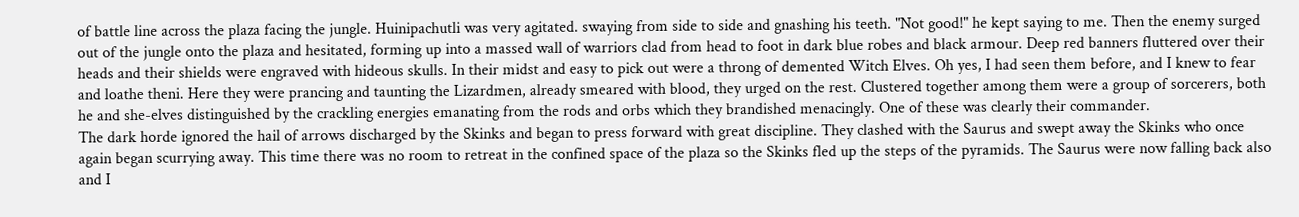of battle line across the plaza facing the jungle. Huinipachutli was very agitated. swaying from side to side and gnashing his teeth. "Not good!" he kept saying to me. Then the enemy surged out of the jungle onto the plaza and hesitated, forming up into a massed wall of warriors clad from head to foot in dark blue robes and black armour. Deep red banners fluttered over their heads and their shields were engraved with hideous skulls. In their midst and easy to pick out were a throng of demented Witch Elves. Oh yes, I had seen them before, and I knew to fear and loathe theni. Here they were prancing and taunting the Lizardmen, already smeared with blood, they urged on the rest. Clustered together among them were a group of sorcerers, both he and she-elves distinguished by the crackling energies emanating from the rods and orbs which they brandished menacingly. One of these was clearly their commander.
The dark horde ignored the hail of arrows discharged by the Skinks and began to press forward with great discipline. They clashed with the Saurus and swept away the Skinks who once again began scurrying away. This time there was no room to retreat in the confined space of the plaza so the Skinks fled up the steps of the pyramids. The Saurus were now falling back also and I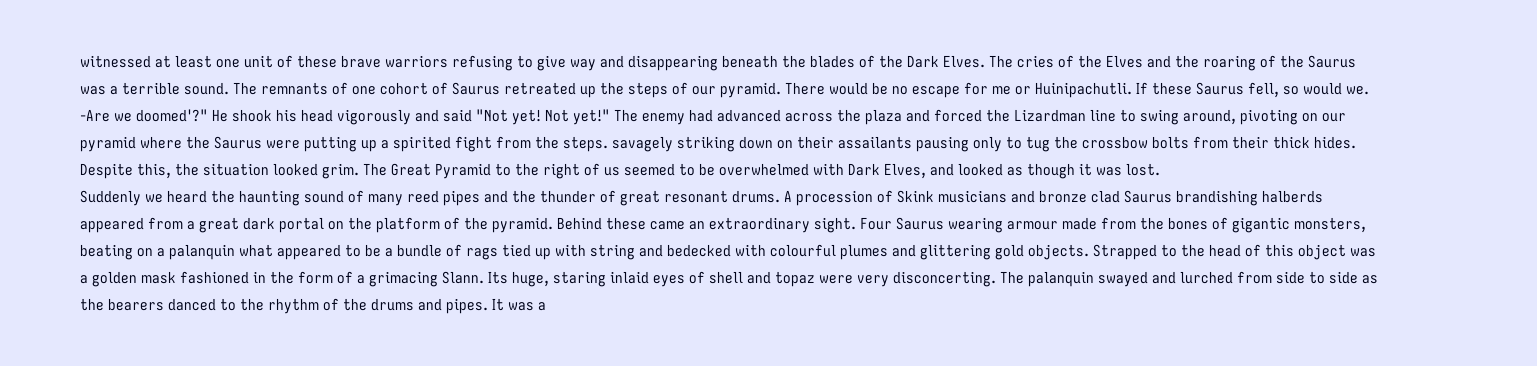witnessed at least one unit of these brave warriors refusing to give way and disappearing beneath the blades of the Dark Elves. The cries of the Elves and the roaring of the Saurus was a terrible sound. The remnants of one cohort of Saurus retreated up the steps of our pyramid. There would be no escape for me or Huinipachutli. If these Saurus fell, so would we. -Are we doomed'?" He shook his head vigorously and said "Not yet! Not yet!" The enemy had advanced across the plaza and forced the Lizardman line to swing around, pivoting on our pyramid where the Saurus were putting up a spirited fight from the steps. savagely striking down on their assailants pausing only to tug the crossbow bolts from their thick hides. Despite this, the situation looked grim. The Great Pyramid to the right of us seemed to be overwhelmed with Dark Elves, and looked as though it was lost.
Suddenly we heard the haunting sound of many reed pipes and the thunder of great resonant drums. A procession of Skink musicians and bronze clad Saurus brandishing halberds appeared from a great dark portal on the platform of the pyramid. Behind these came an extraordinary sight. Four Saurus wearing armour made from the bones of gigantic monsters, beating on a palanquin what appeared to be a bundle of rags tied up with string and bedecked with colourful plumes and glittering gold objects. Strapped to the head of this object was a golden mask fashioned in the form of a grimacing Slann. Its huge, staring inlaid eyes of shell and topaz were very disconcerting. The palanquin swayed and lurched from side to side as the bearers danced to the rhythm of the drums and pipes. It was a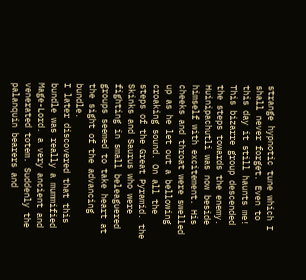strange hypnotic tune which I shall never forget. Even to this day it still haunts me! This bizarre group descended the steps towards the enemy. Huinipachutli was now beside himself with excitement. His cheeks and throat were swelled up as he let out a bellowing croaking sound. On all the steps of the Great Pyramid. the Skinks and Saurus who were fighting in small beleaguered groups seemed to take heart at the sight of the advancing bundle.
I later discovered that this bundle was really a mummified Mage-Lord. a very ancient and venerated totem. Suddenly the palanquin bearers and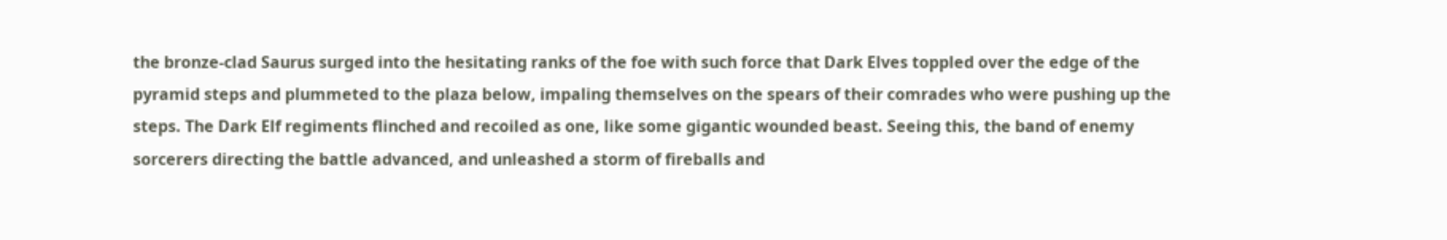the bronze-clad Saurus surged into the hesitating ranks of the foe with such force that Dark Elves toppled over the edge of the pyramid steps and plummeted to the plaza below, impaling themselves on the spears of their comrades who were pushing up the steps. The Dark Elf regiments flinched and recoiled as one, like some gigantic wounded beast. Seeing this, the band of enemy sorcerers directing the battle advanced, and unleashed a storm of fireballs and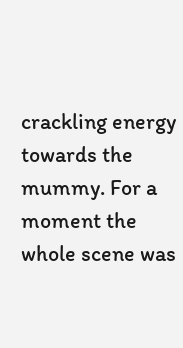crackling energy towards the mummy. For a moment the whole scene was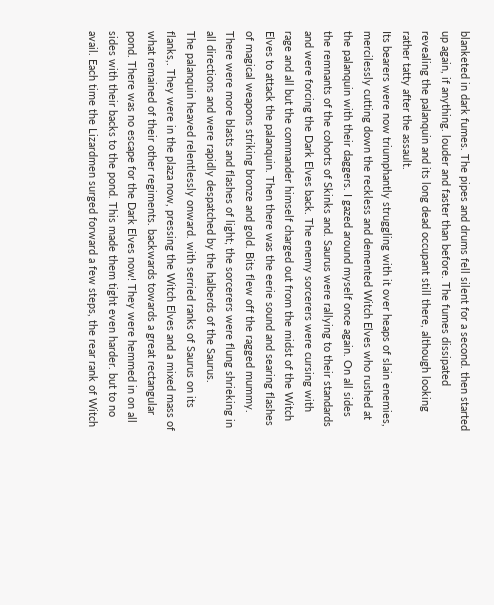blanketed in dark fumes. The pipes and drums fell silent for a second. then started up again, if anything. louder and faster than before. The fumes dissipated revealing the palanquin and its long dead occupant still there, although looking rather tatty after the assault.
Its bearers were now triumphantly struggling with it over heaps of slain enemies, mercilessly cutting down the reckless and demented Witch Elves who rushed at the palanquin with their daggers. I gazed around myself once again. On all sides the remnants of the cohorts of Skinks and. Saurus were rallying to their standards and were forcing the Dark Elves back. The enemy sorcerers were cursing with rage and all but the commander himself charged out from the midst of the Witch Elves to attack the palanquin. Then there was the eerie sound and searing flashes of magical weapons striking bronze and gold. Bits flew off the ragged mummy. There were more blasts and flashes of light; the sorcerers were flung shrieking in all directions and were rapidly despatched by the halberds of the Saurus.
The palanquin heaved relentlessly onward. with serried ranks of Saurus on its flanks,. They were in the plaza now, pressing the Witch Elves and a mixed mass of what remained of their other regiments. backwards towards a great rectangular pond. There was no escape for the Dark Elves now! They were hemmed in on all sides with their backs to the pond. This made them tight even harder. but to no avail. Each time the Lizardmen surged forward a few steps, the rear rank of Witch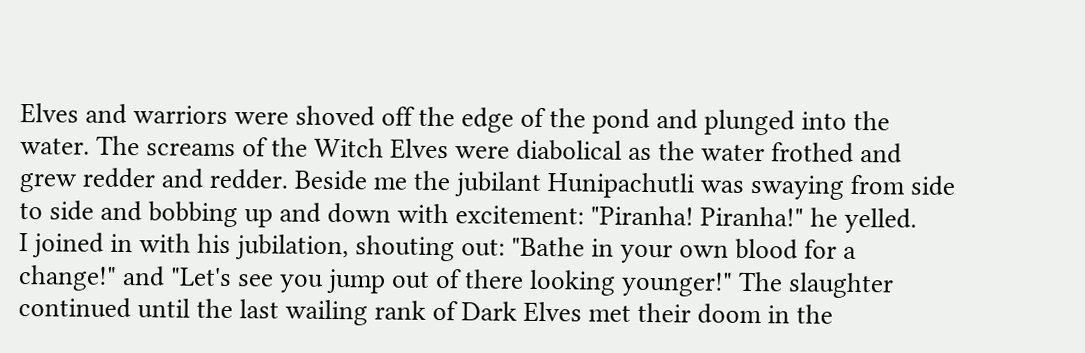Elves and warriors were shoved off the edge of the pond and plunged into the water. The screams of the Witch Elves were diabolical as the water frothed and grew redder and redder. Beside me the jubilant Hunipachutli was swaying from side to side and bobbing up and down with excitement: "Piranha! Piranha!" he yelled.
I joined in with his jubilation, shouting out: "Bathe in your own blood for a change!" and "Let's see you jump out of there looking younger!" The slaughter continued until the last wailing rank of Dark Elves met their doom in the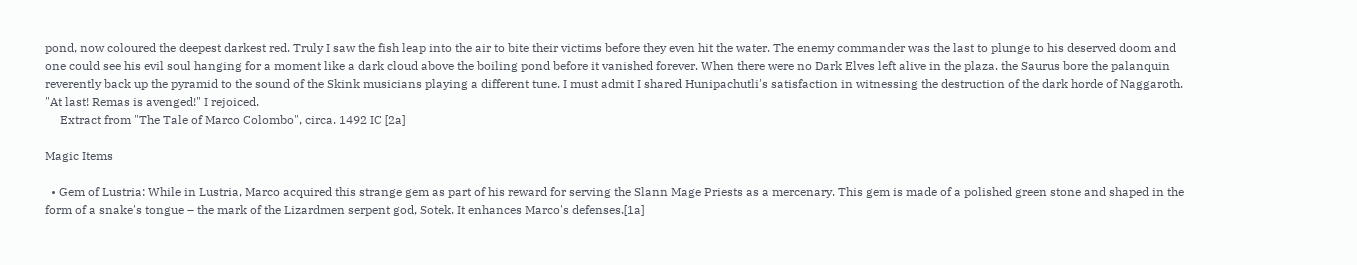pond, now coloured the deepest darkest red. Truly I saw the fish leap into the air to bite their victims before they even hit the water. The enemy commander was the last to plunge to his deserved doom and one could see his evil soul hanging for a moment like a dark cloud above the boiling pond before it vanished forever. When there were no Dark Elves left alive in the plaza. the Saurus bore the palanquin reverently back up the pyramid to the sound of the Skink musicians playing a different tune. I must admit I shared Hunipachutli's satisfaction in witnessing the destruction of the dark horde of Naggaroth. "At last! Remas is avenged!" I rejoiced.
     Extract from "The Tale of Marco Colombo", circa. 1492 IC [2a]

Magic Items

  • Gem of Lustria: While in Lustria, Marco acquired this strange gem as part of his reward for serving the Slann Mage Priests as a mercenary. This gem is made of a polished green stone and shaped in the form of a snake's tongue – the mark of the Lizardmen serpent god, Sotek. It enhances Marco's defenses.[1a]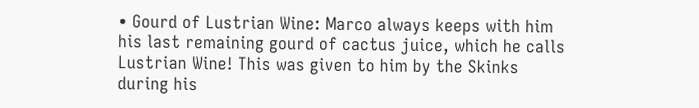• Gourd of Lustrian Wine: Marco always keeps with him his last remaining gourd of cactus juice, which he calls Lustrian Wine! This was given to him by the Skinks during his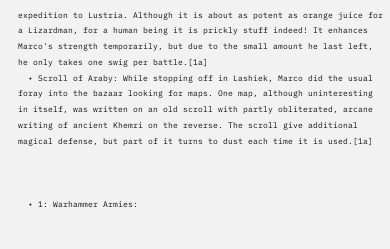expedition to Lustria. Although it is about as potent as orange juice for a Lizardman, for a human being it is prickly stuff indeed! It enhances Marco's strength temporarily, but due to the small amount he last left, he only takes one swig per battle.[1a]
  • Scroll of Araby: While stopping off in Lashiek, Marco did the usual foray into the bazaar looking for maps. One map, although uninteresting in itself, was written on an old scroll with partly obliterated, arcane writing of ancient Khemri on the reverse. The scroll give additional magical defense, but part of it turns to dust each time it is used.[1a]



  • 1: Warhammer Armies: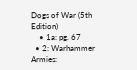Dogs of War (5th Edition)
    • 1a: pg. 67
  • 2: Warhammer Armies: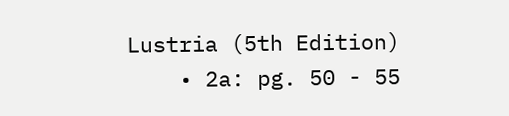Lustria (5th Edition)
    • 2a: pg. 50 - 55